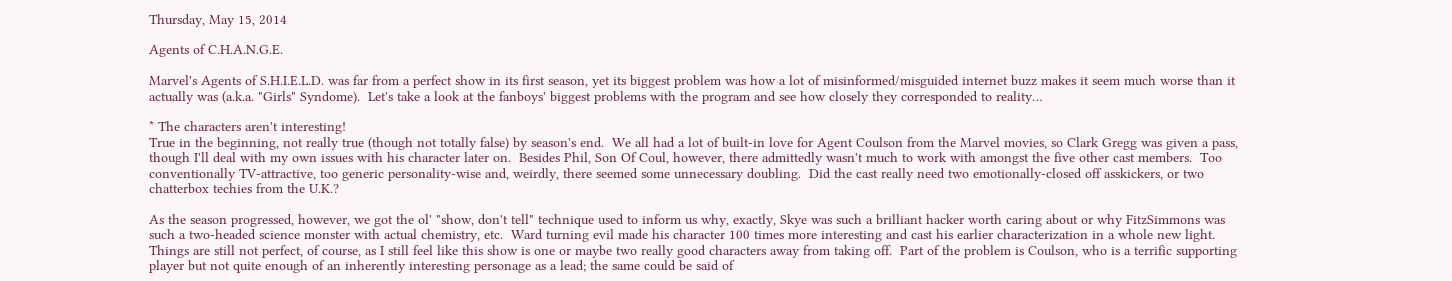Thursday, May 15, 2014

Agents of C.H.A.N.G.E.

Marvel's Agents of S.H.I.E.L.D. was far from a perfect show in its first season, yet its biggest problem was how a lot of misinformed/misguided internet buzz makes it seem much worse than it actually was (a.k.a. "Girls" Syndome).  Let's take a look at the fanboys' biggest problems with the program and see how closely they corresponded to reality…

* The characters aren't interesting!
True in the beginning, not really true (though not totally false) by season's end.  We all had a lot of built-in love for Agent Coulson from the Marvel movies, so Clark Gregg was given a pass, though I'll deal with my own issues with his character later on.  Besides Phil, Son Of Coul, however, there admittedly wasn't much to work with amongst the five other cast members.  Too conventionally TV-attractive, too generic personality-wise and, weirdly, there seemed some unnecessary doubling.  Did the cast really need two emotionally-closed off asskickers, or two chatterbox techies from the U.K.?

As the season progressed, however, we got the ol' "show, don't tell" technique used to inform us why, exactly, Skye was such a brilliant hacker worth caring about or why FitzSimmons was such a two-headed science monster with actual chemistry, etc.  Ward turning evil made his character 100 times more interesting and cast his earlier characterization in a whole new light.  Things are still not perfect, of course, as I still feel like this show is one or maybe two really good characters away from taking off.  Part of the problem is Coulson, who is a terrific supporting player but not quite enough of an inherently interesting personage as a lead; the same could be said of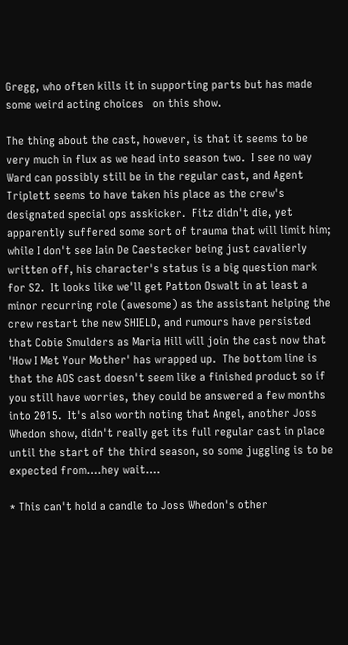Gregg, who often kills it in supporting parts but has made some weird acting choices   on this show.

The thing about the cast, however, is that it seems to be very much in flux as we head into season two.  I see no way Ward can possibly still be in the regular cast, and Agent Triplett seems to have taken his place as the crew's designated special ops asskicker.  Fitz didn't die, yet apparently suffered some sort of trauma that will limit him; while I don't see Iain De Caestecker being just cavalierly written off, his character's status is a big question mark for S2.  It looks like we'll get Patton Oswalt in at least a minor recurring role (awesome) as the assistant helping the crew restart the new SHIELD, and rumours have persisted that Cobie Smulders as Maria Hill will join the cast now that 'How I Met Your Mother' has wrapped up.  The bottom line is that the AOS cast doesn't seem like a finished product so if you still have worries, they could be answered a few months into 2015.  It's also worth noting that Angel, another Joss Whedon show, didn't really get its full regular cast in place until the start of the third season, so some juggling is to be expected from….hey wait….

* This can't hold a candle to Joss Whedon's other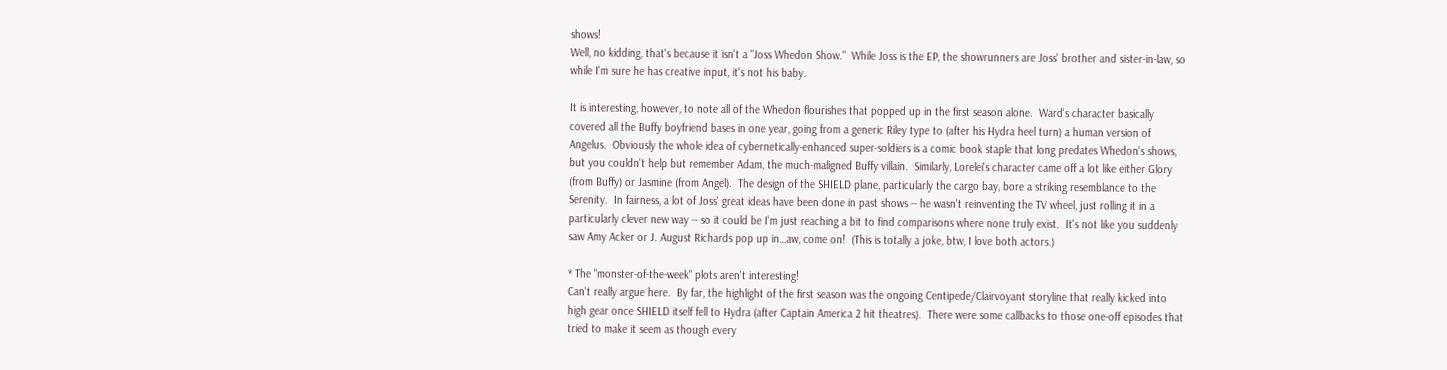shows!
Well, no kidding, that's because it isn't a "Joss Whedon Show."  While Joss is the EP, the showrunners are Joss' brother and sister-in-law, so while I'm sure he has creative input, it's not his baby.

It is interesting, however, to note all of the Whedon flourishes that popped up in the first season alone.  Ward's character basically covered all the Buffy boyfriend bases in one year, going from a generic Riley type to (after his Hydra heel turn) a human version of Angelus.  Obviously the whole idea of cybernetically-enhanced super-soldiers is a comic book staple that long predates Whedon's shows, but you couldn't help but remember Adam, the much-maligned Buffy villain.  Similarly, Lorelei's character came off a lot like either Glory (from Buffy) or Jasmine (from Angel).  The design of the SHIELD plane, particularly the cargo bay, bore a striking resemblance to the Serenity.  In fairness, a lot of Joss' great ideas have been done in past shows -- he wasn't reinventing the TV wheel, just rolling it in a particularly clever new way -- so it could be I'm just reaching a bit to find comparisons where none truly exist.  It's not like you suddenly saw Amy Acker or J. August Richards pop up in…aw, come on!  (This is totally a joke, btw, I love both actors.)

* The "monster-of-the-week" plots aren't interesting!
Can't really argue here.  By far, the highlight of the first season was the ongoing Centipede/Clairvoyant storyline that really kicked into high gear once SHIELD itself fell to Hydra (after Captain America 2 hit theatres).  There were some callbacks to those one-off episodes that tried to make it seem as though every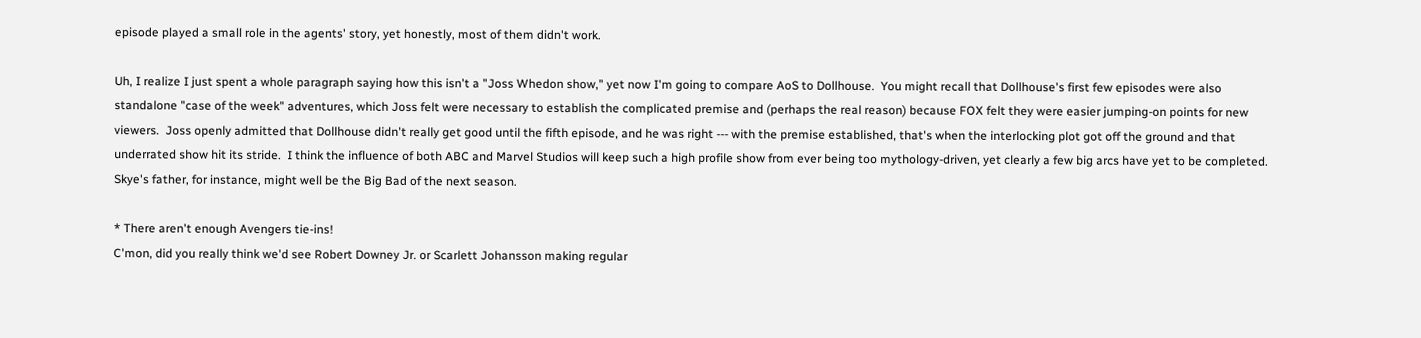episode played a small role in the agents' story, yet honestly, most of them didn't work.

Uh, I realize I just spent a whole paragraph saying how this isn't a "Joss Whedon show," yet now I'm going to compare AoS to Dollhouse.  You might recall that Dollhouse's first few episodes were also standalone "case of the week" adventures, which Joss felt were necessary to establish the complicated premise and (perhaps the real reason) because FOX felt they were easier jumping-on points for new viewers.  Joss openly admitted that Dollhouse didn't really get good until the fifth episode, and he was right --- with the premise established, that's when the interlocking plot got off the ground and that underrated show hit its stride.  I think the influence of both ABC and Marvel Studios will keep such a high profile show from ever being too mythology-driven, yet clearly a few big arcs have yet to be completed.  Skye's father, for instance, might well be the Big Bad of the next season.

* There aren't enough Avengers tie-ins!
C'mon, did you really think we'd see Robert Downey Jr. or Scarlett Johansson making regular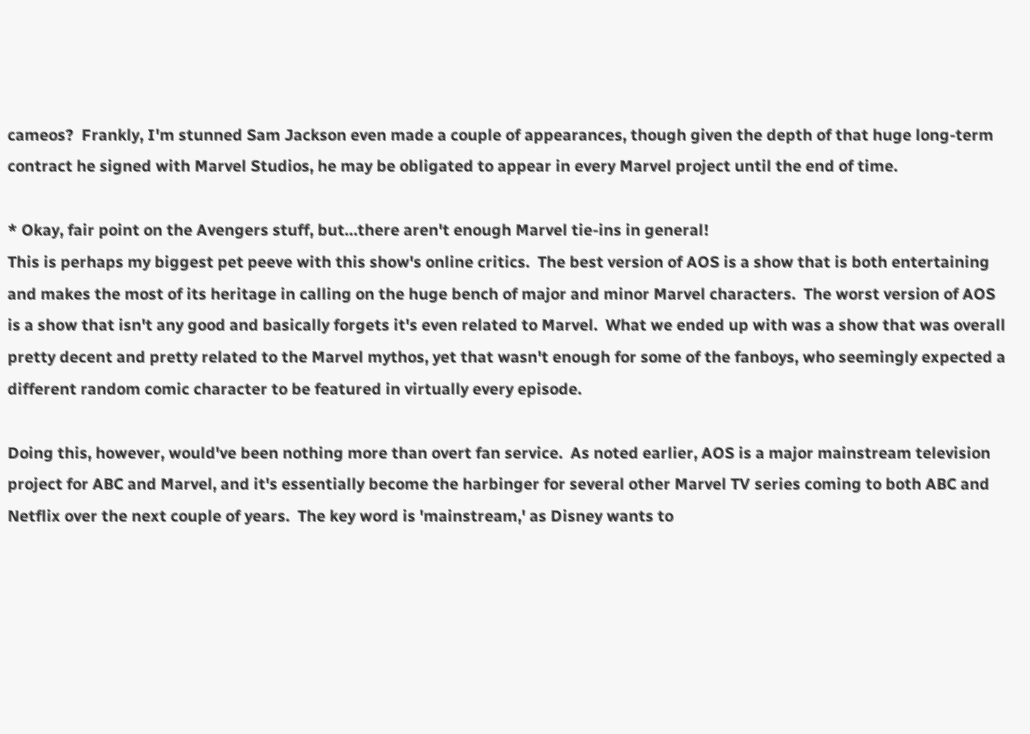cameos?  Frankly, I'm stunned Sam Jackson even made a couple of appearances, though given the depth of that huge long-term contract he signed with Marvel Studios, he may be obligated to appear in every Marvel project until the end of time.

* Okay, fair point on the Avengers stuff, but…there aren't enough Marvel tie-ins in general!
This is perhaps my biggest pet peeve with this show's online critics.  The best version of AOS is a show that is both entertaining and makes the most of its heritage in calling on the huge bench of major and minor Marvel characters.  The worst version of AOS is a show that isn't any good and basically forgets it's even related to Marvel.  What we ended up with was a show that was overall pretty decent and pretty related to the Marvel mythos, yet that wasn't enough for some of the fanboys, who seemingly expected a different random comic character to be featured in virtually every episode.

Doing this, however, would've been nothing more than overt fan service.  As noted earlier, AOS is a major mainstream television project for ABC and Marvel, and it's essentially become the harbinger for several other Marvel TV series coming to both ABC and Netflix over the next couple of years.  The key word is 'mainstream,' as Disney wants to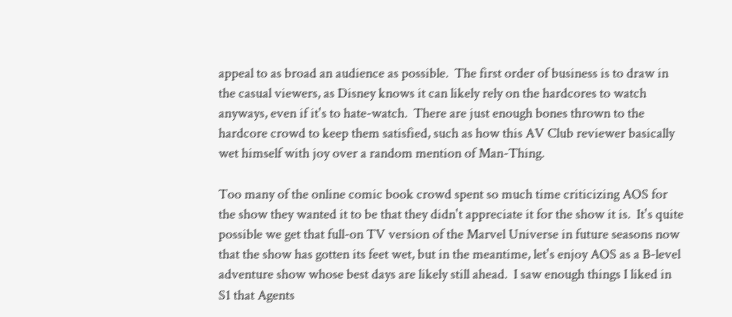appeal to as broad an audience as possible.  The first order of business is to draw in the casual viewers, as Disney knows it can likely rely on the hardcores to watch anyways, even if it's to hate-watch.  There are just enough bones thrown to the hardcore crowd to keep them satisfied, such as how this AV Club reviewer basically wet himself with joy over a random mention of Man-Thing.

Too many of the online comic book crowd spent so much time criticizing AOS for the show they wanted it to be that they didn't appreciate it for the show it is.  It's quite possible we get that full-on TV version of the Marvel Universe in future seasons now that the show has gotten its feet wet, but in the meantime, let's enjoy AOS as a B-level adventure show whose best days are likely still ahead.  I saw enough things I liked in S1 that Agents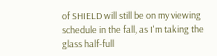of SHIELD will still be on my viewing schedule in the fall, as I'm taking the glass half-full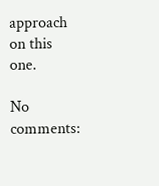approach on this one.

No comments: